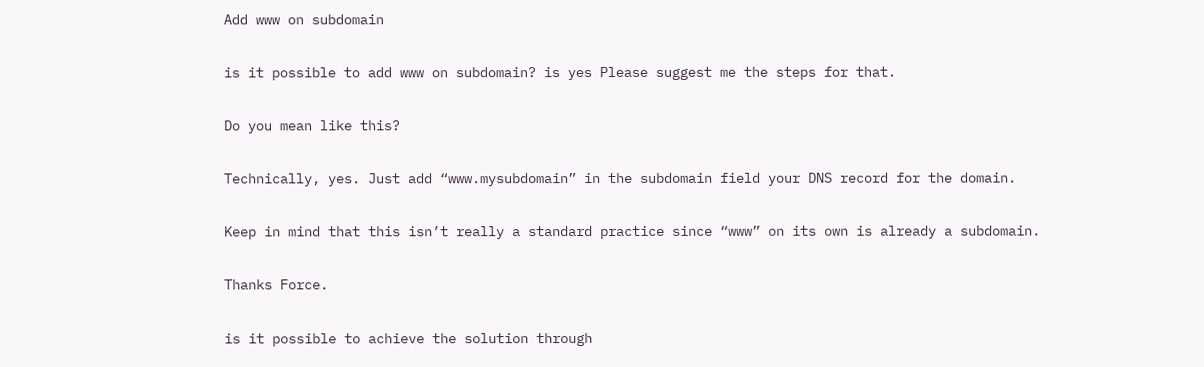Add www on subdomain

is it possible to add www on subdomain? is yes Please suggest me the steps for that.

Do you mean like this?

Technically, yes. Just add “www.mysubdomain” in the subdomain field your DNS record for the domain.

Keep in mind that this isn’t really a standard practice since “www” on its own is already a subdomain.

Thanks Force.

is it possible to achieve the solution through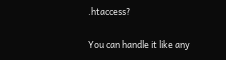.htaccess?

You can handle it like any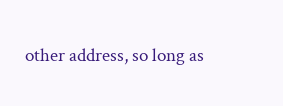other address, so long as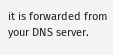it is forwarded from your DNS server.